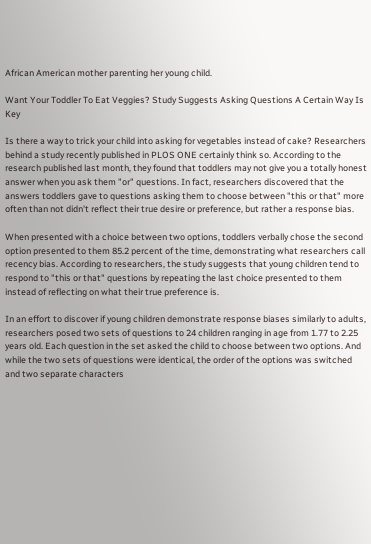African American mother parenting her young child.

Want Your Toddler To Eat Veggies? Study Suggests Asking Questions A Certain Way Is Key

Is there a way to trick your child into asking for vegetables instead of cake? Researchers behind a study recently published in PLOS ONE certainly think so. According to the research published last month, they found that toddlers may not give you a totally honest answer when you ask them "or" questions. In fact, researchers discovered that the answers toddlers gave to questions asking them to choose between "this or that" more often than not didn't reflect their true desire or preference, but rather a response bias.

When presented with a choice between two options, toddlers verbally chose the second option presented to them 85.2 percent of the time, demonstrating what researchers call recency bias. According to researchers, the study suggests that young children tend to respond to "this or that" questions by repeating the last choice presented to them instead of reflecting on what their true preference is.

In an effort to discover if young children demonstrate response biases similarly to adults, researchers posed two sets of questions to 24 children ranging in age from 1.77 to 2.25 years old. Each question in the set asked the child to choose between two options. And while the two sets of questions were identical, the order of the options was switched and two separate characters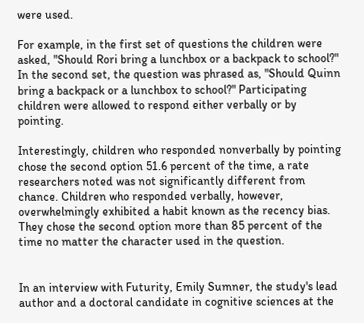were used.

For example, in the first set of questions the children were asked, "Should Rori bring a lunchbox or a backpack to school?" In the second set, the question was phrased as, "Should Quinn bring a backpack or a lunchbox to school?" Participating children were allowed to respond either verbally or by pointing.

Interestingly, children who responded nonverbally by pointing chose the second option 51.6 percent of the time, a rate researchers noted was not significantly different from chance. Children who responded verbally, however, overwhelmingly exhibited a habit known as the recency bias. They chose the second option more than 85 percent of the time no matter the character used in the question.


In an interview with Futurity, Emily Sumner, the study's lead author and a doctoral candidate in cognitive sciences at the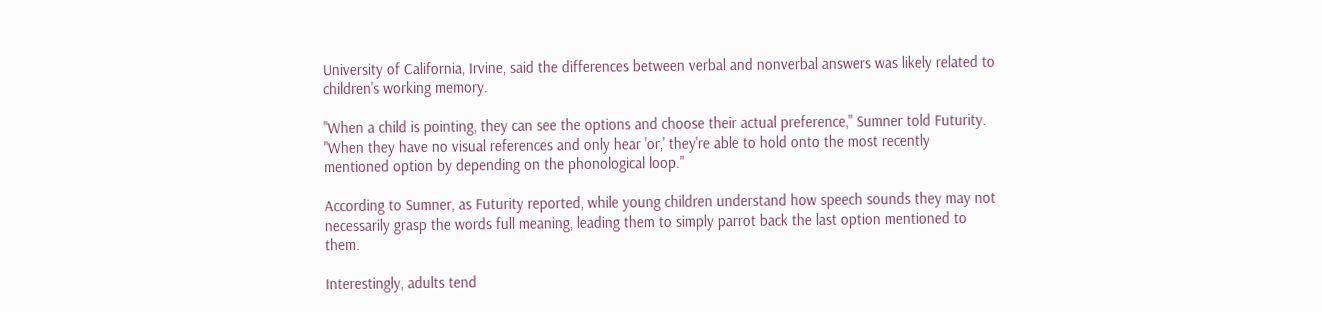University of California, Irvine, said the differences between verbal and nonverbal answers was likely related to children's working memory.

"When a child is pointing, they can see the options and choose their actual preference," Sumner told Futurity. "When they have no visual references and only hear 'or,' they're able to hold onto the most recently mentioned option by depending on the phonological loop."

According to Sumner, as Futurity reported, while young children understand how speech sounds they may not necessarily grasp the words full meaning, leading them to simply parrot back the last option mentioned to them.

Interestingly, adults tend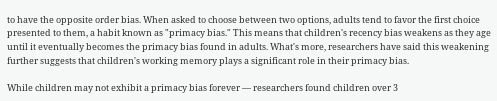to have the opposite order bias. When asked to choose between two options, adults tend to favor the first choice presented to them, a habit known as "primacy bias." This means that children's recency bias weakens as they age until it eventually becomes the primacy bias found in adults. What's more, researchers have said this weakening further suggests that children's working memory plays a significant role in their primacy bias.

While children may not exhibit a primacy bias forever — researchers found children over 3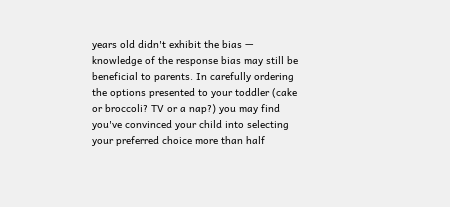years old didn't exhibit the bias — knowledge of the response bias may still be beneficial to parents. In carefully ordering the options presented to your toddler (cake or broccoli? TV or a nap?) you may find you've convinced your child into selecting your preferred choice more than half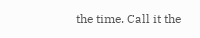the time. Call it the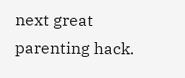next great parenting hack.